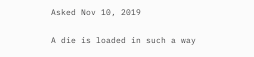Asked Nov 10, 2019

A die is loaded in such a way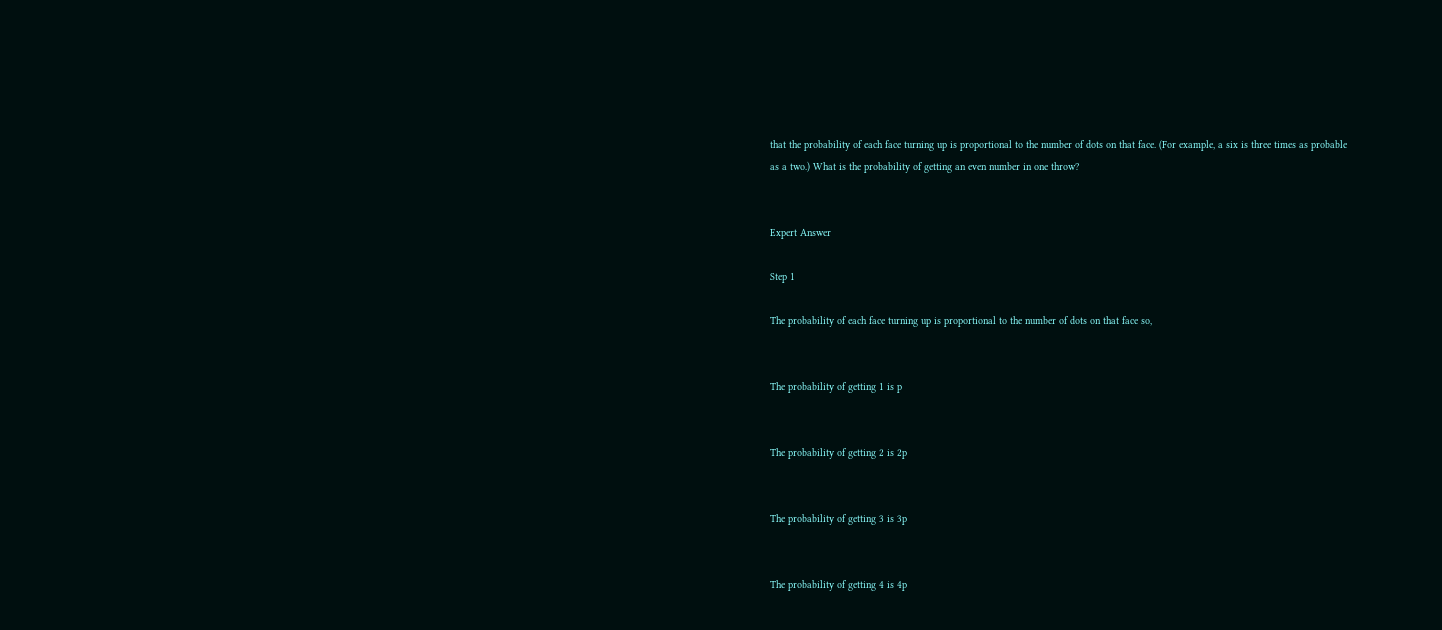that the probability of each face turning up is proportional to the number of dots on that face. (For example, a six is three times as probable as a two.) What is the probability of getting an even number in one throw?


Expert Answer

Step 1

The probability of each face turning up is proportional to the number of dots on that face so,


The probability of getting 1 is p


The probability of getting 2 is 2p


The probability of getting 3 is 3p


The probability of getting 4 is 4p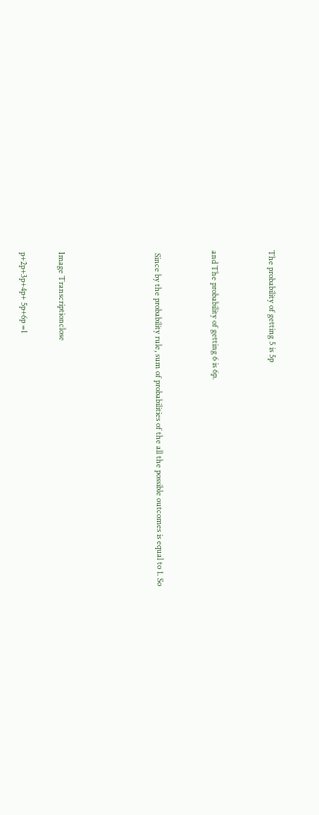The probability of getting 5 is 5p


and The probability of getting 6 is 6p.


 Since by the probability rule, sum of probabilities of the all the possible outcomes is equal to 1. So




Image Transcriptionclose

p+2p+3p+4p+ 5p+6p =1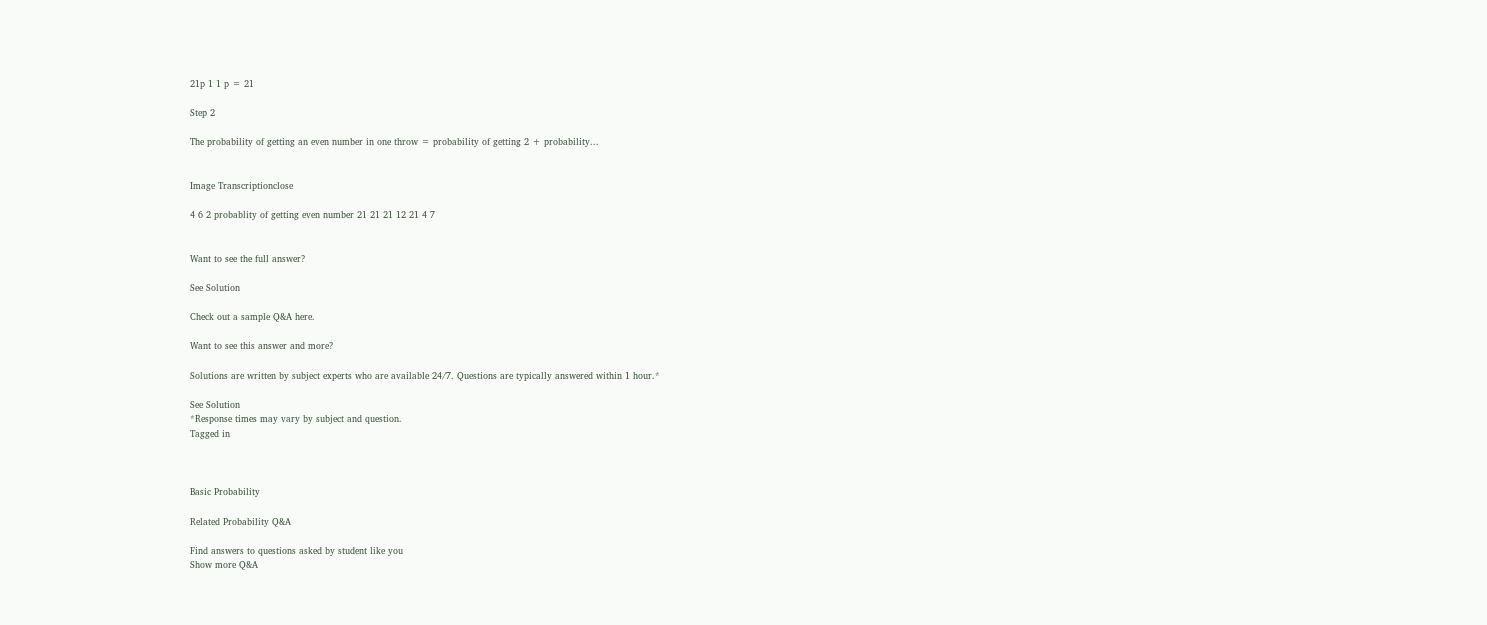21p 1 1 p = 21

Step 2

The probability of getting an even number in one throw = probability of getting 2 + probability...


Image Transcriptionclose

4 6 2 probablity of getting even number 21 21 21 12 21 4 7


Want to see the full answer?

See Solution

Check out a sample Q&A here.

Want to see this answer and more?

Solutions are written by subject experts who are available 24/7. Questions are typically answered within 1 hour.*

See Solution
*Response times may vary by subject and question.
Tagged in



Basic Probability

Related Probability Q&A

Find answers to questions asked by student like you
Show more Q&A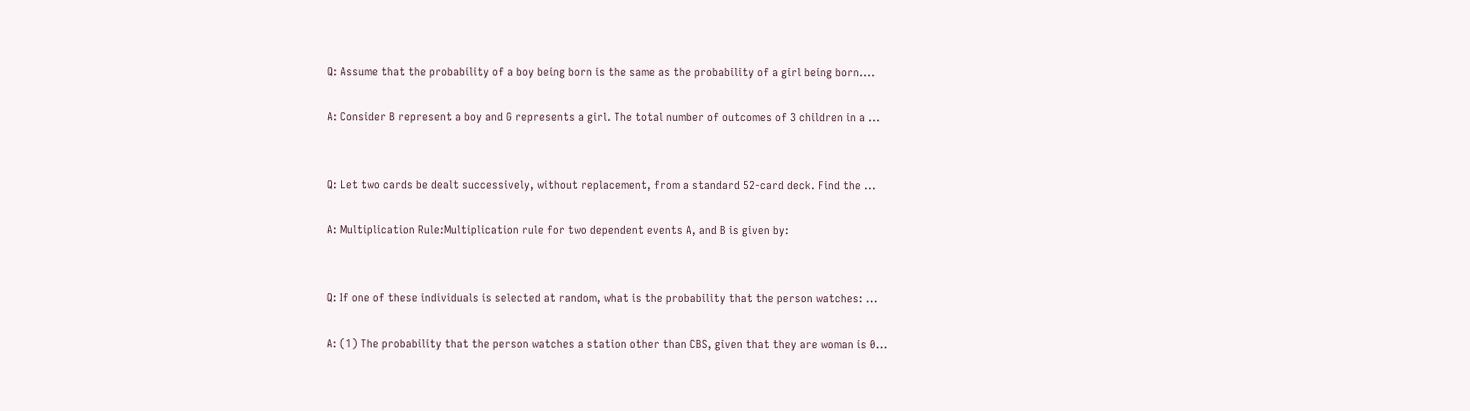Q: Assume that the probability of a boy being born is the same as the probability of a girl being born....

A: Consider B represent a boy and G represents a girl. The total number of outcomes of 3 children in a ...


Q: Let two cards be dealt successively, without replacement, from a standard 52-card deck. Find the ...

A: Multiplication Rule:Multiplication rule for two dependent events A, and B is given by:


Q: If one of these individuals is selected at random, what is the probability that the person watches: ...

A: (1) The probability that the person watches a station other than CBS, given that they are woman is 0...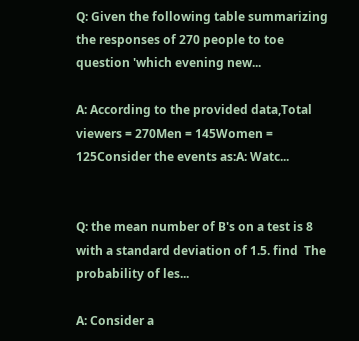Q: Given the following table summarizing the responses of 270 people to toe question 'which evening new...

A: According to the provided data,Total viewers = 270Men = 145Women = 125Consider the events as:A: Watc...


Q: the mean number of B's on a test is 8 with a standard deviation of 1.5. find  The probability of les...

A: Consider a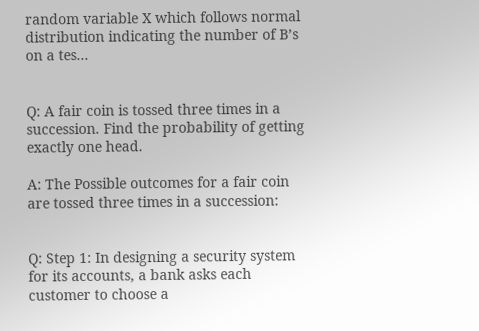random variable X which follows normal distribution indicating the number of B’s on a tes...


Q: A fair coin is tossed three times in a succession. Find the probability of getting exactly one head.

A: The Possible outcomes for a fair coin are tossed three times in a succession:


Q: Step 1: In designing a security system for its accounts, a bank asks each customer to choose a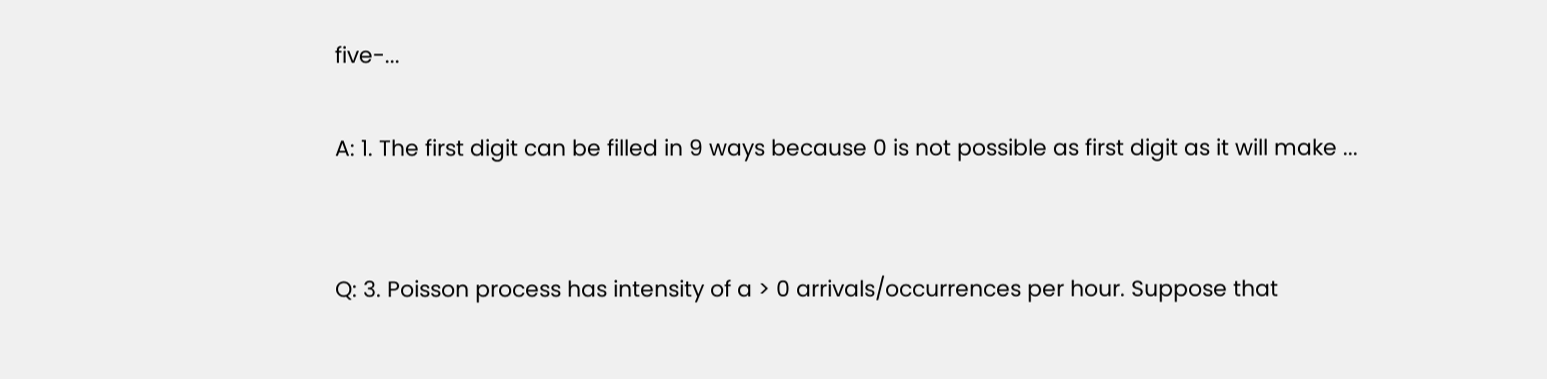five-...

A: 1. The first digit can be filled in 9 ways because 0 is not possible as first digit as it will make ...


Q: 3. Poisson process has intensity of a > 0 arrivals/occurrences per hour. Suppose that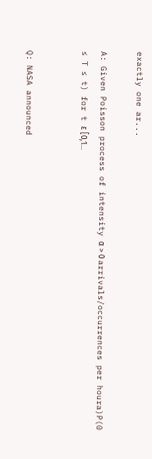exactly one ar...

A: Given Poisson process of intensity α > 0 arrivals/occurrences per houra)P(0 ≤ T ≤ t) for t ε [0,1...


Q: NASA announced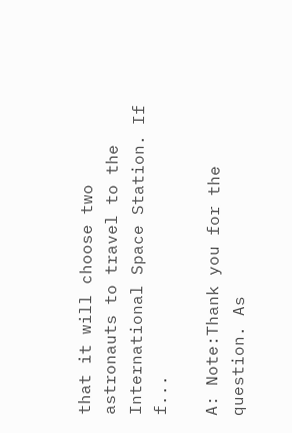that it will choose two astronauts to travel to the International Space Station. If f...

A: Note:Thank you for the question. As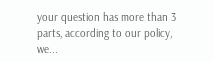your question has more than 3 parts, according to our policy, we...